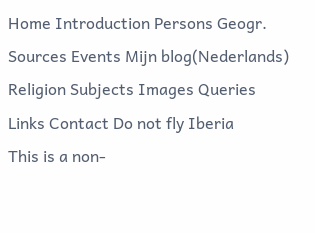Home Introduction Persons Geogr. Sources Events Mijn blog(Nederlands)
Religion Subjects Images Queries Links Contact Do not fly Iberia
This is a non-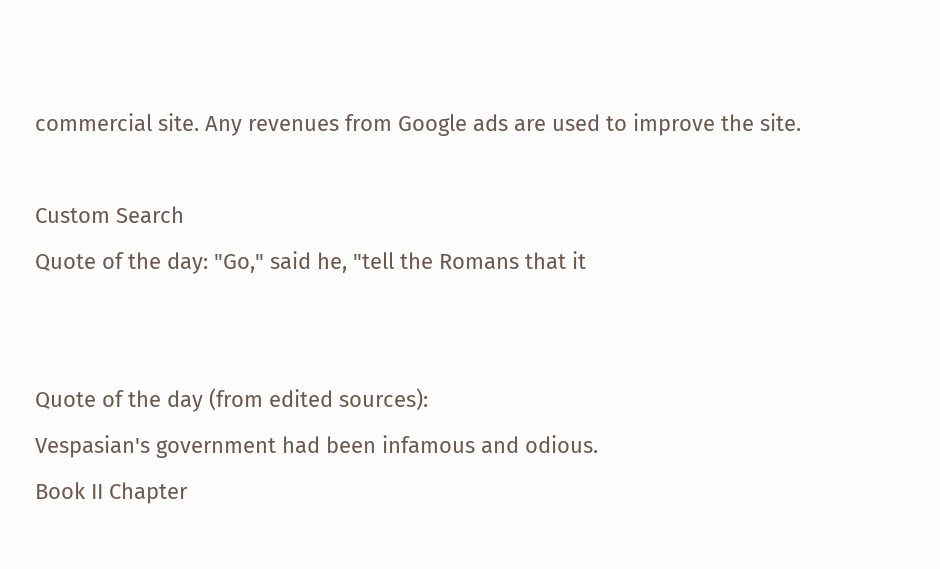commercial site. Any revenues from Google ads are used to improve the site.

Custom Search
Quote of the day: "Go," said he, "tell the Romans that it


Quote of the day (from edited sources):
Vespasian's government had been infamous and odious.
Book II Chapter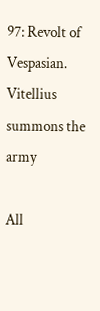97: Revolt of Vespasian. Vitellius summons the army

All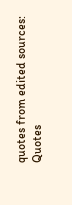quotes from edited sources:
Quotes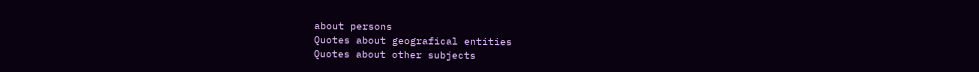about persons
Quotes about geografical entities
Quotes about other subjects